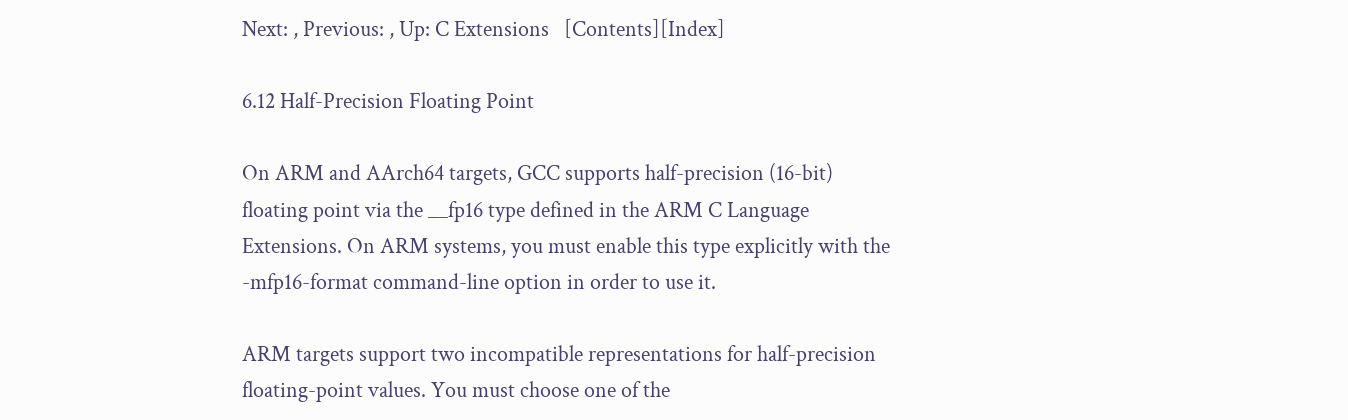Next: , Previous: , Up: C Extensions   [Contents][Index]

6.12 Half-Precision Floating Point

On ARM and AArch64 targets, GCC supports half-precision (16-bit) floating point via the __fp16 type defined in the ARM C Language Extensions. On ARM systems, you must enable this type explicitly with the -mfp16-format command-line option in order to use it.

ARM targets support two incompatible representations for half-precision floating-point values. You must choose one of the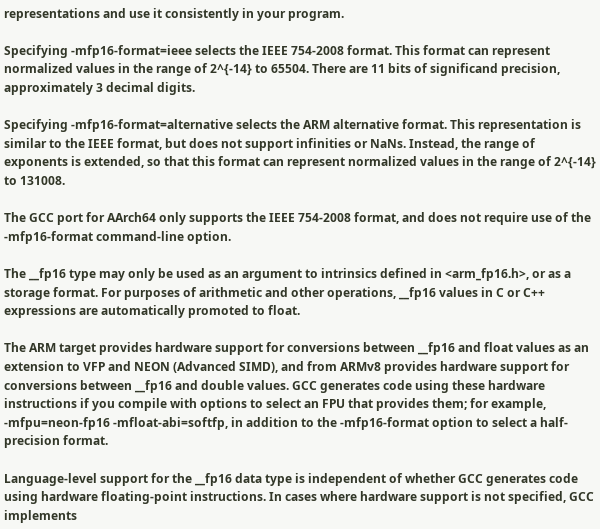representations and use it consistently in your program.

Specifying -mfp16-format=ieee selects the IEEE 754-2008 format. This format can represent normalized values in the range of 2^{-14} to 65504. There are 11 bits of significand precision, approximately 3 decimal digits.

Specifying -mfp16-format=alternative selects the ARM alternative format. This representation is similar to the IEEE format, but does not support infinities or NaNs. Instead, the range of exponents is extended, so that this format can represent normalized values in the range of 2^{-14} to 131008.

The GCC port for AArch64 only supports the IEEE 754-2008 format, and does not require use of the -mfp16-format command-line option.

The __fp16 type may only be used as an argument to intrinsics defined in <arm_fp16.h>, or as a storage format. For purposes of arithmetic and other operations, __fp16 values in C or C++ expressions are automatically promoted to float.

The ARM target provides hardware support for conversions between __fp16 and float values as an extension to VFP and NEON (Advanced SIMD), and from ARMv8 provides hardware support for conversions between __fp16 and double values. GCC generates code using these hardware instructions if you compile with options to select an FPU that provides them; for example, -mfpu=neon-fp16 -mfloat-abi=softfp, in addition to the -mfp16-format option to select a half-precision format.

Language-level support for the __fp16 data type is independent of whether GCC generates code using hardware floating-point instructions. In cases where hardware support is not specified, GCC implements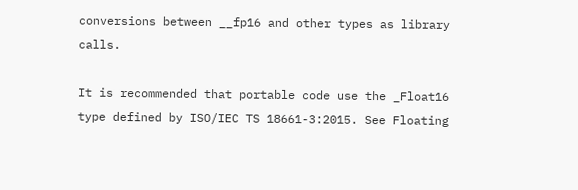conversions between __fp16 and other types as library calls.

It is recommended that portable code use the _Float16 type defined by ISO/IEC TS 18661-3:2015. See Floating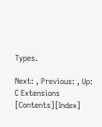Types.

Next: , Previous: , Up: C Extensions   [Contents][Index]